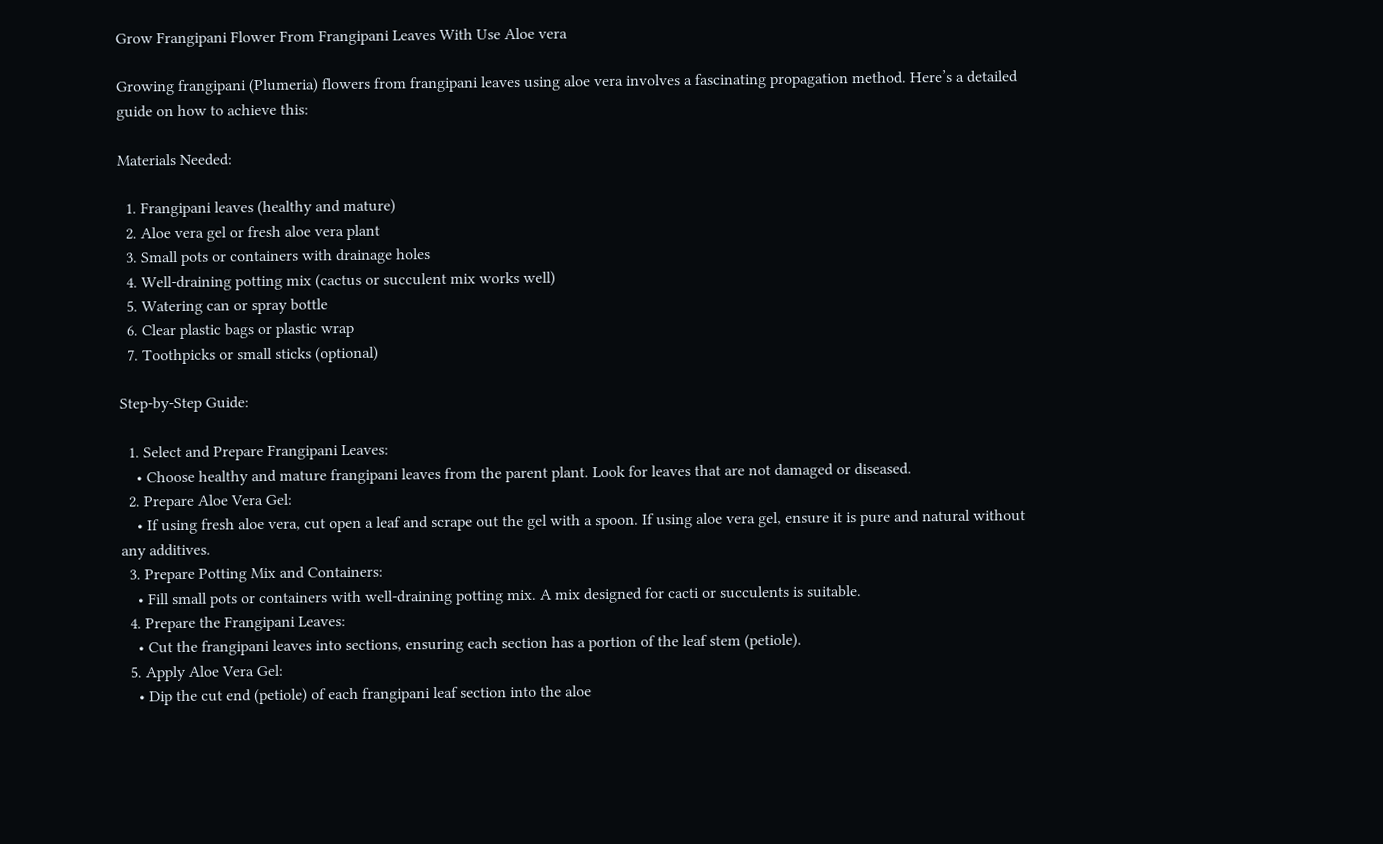Grow Frangipani Flower From Frangipani Leaves With Use Aloe vera

Growing frangipani (Plumeria) flowers from frangipani leaves using aloe vera involves a fascinating propagation method. Here’s a detailed guide on how to achieve this:

Materials Needed:

  1. Frangipani leaves (healthy and mature)
  2. Aloe vera gel or fresh aloe vera plant
  3. Small pots or containers with drainage holes
  4. Well-draining potting mix (cactus or succulent mix works well)
  5. Watering can or spray bottle
  6. Clear plastic bags or plastic wrap
  7. Toothpicks or small sticks (optional)

Step-by-Step Guide:

  1. Select and Prepare Frangipani Leaves:
    • Choose healthy and mature frangipani leaves from the parent plant. Look for leaves that are not damaged or diseased.
  2. Prepare Aloe Vera Gel:
    • If using fresh aloe vera, cut open a leaf and scrape out the gel with a spoon. If using aloe vera gel, ensure it is pure and natural without any additives.
  3. Prepare Potting Mix and Containers:
    • Fill small pots or containers with well-draining potting mix. A mix designed for cacti or succulents is suitable.
  4. Prepare the Frangipani Leaves:
    • Cut the frangipani leaves into sections, ensuring each section has a portion of the leaf stem (petiole).
  5. Apply Aloe Vera Gel:
    • Dip the cut end (petiole) of each frangipani leaf section into the aloe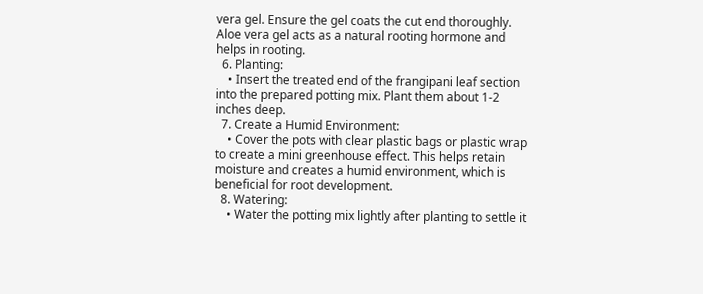vera gel. Ensure the gel coats the cut end thoroughly. Aloe vera gel acts as a natural rooting hormone and helps in rooting.
  6. Planting:
    • Insert the treated end of the frangipani leaf section into the prepared potting mix. Plant them about 1-2 inches deep.
  7. Create a Humid Environment:
    • Cover the pots with clear plastic bags or plastic wrap to create a mini greenhouse effect. This helps retain moisture and creates a humid environment, which is beneficial for root development.
  8. Watering:
    • Water the potting mix lightly after planting to settle it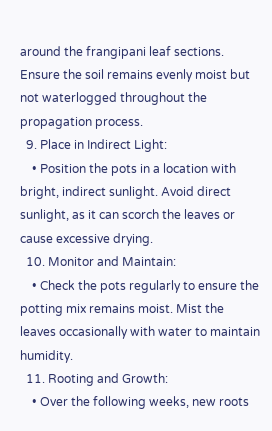around the frangipani leaf sections. Ensure the soil remains evenly moist but not waterlogged throughout the propagation process.
  9. Place in Indirect Light:
    • Position the pots in a location with bright, indirect sunlight. Avoid direct sunlight, as it can scorch the leaves or cause excessive drying.
  10. Monitor and Maintain:
    • Check the pots regularly to ensure the potting mix remains moist. Mist the leaves occasionally with water to maintain humidity.
  11. Rooting and Growth:
    • Over the following weeks, new roots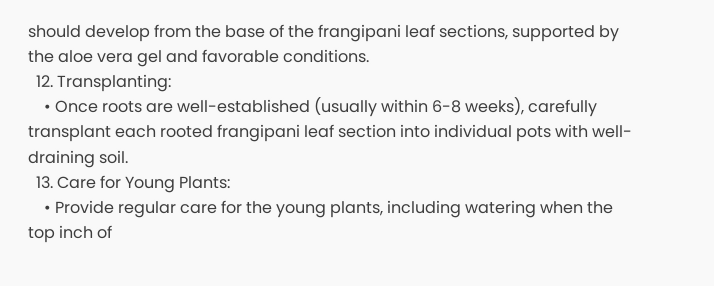should develop from the base of the frangipani leaf sections, supported by the aloe vera gel and favorable conditions.
  12. Transplanting:
    • Once roots are well-established (usually within 6-8 weeks), carefully transplant each rooted frangipani leaf section into individual pots with well-draining soil.
  13. Care for Young Plants:
    • Provide regular care for the young plants, including watering when the top inch of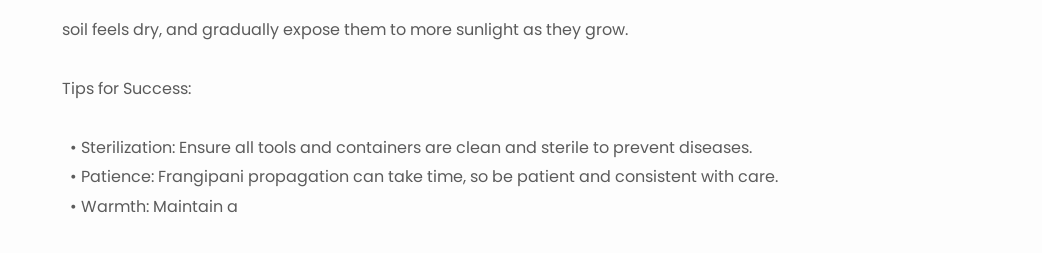soil feels dry, and gradually expose them to more sunlight as they grow.

Tips for Success:

  • Sterilization: Ensure all tools and containers are clean and sterile to prevent diseases.
  • Patience: Frangipani propagation can take time, so be patient and consistent with care.
  • Warmth: Maintain a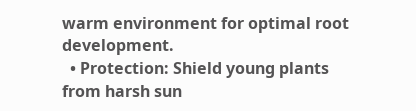warm environment for optimal root development.
  • Protection: Shield young plants from harsh sun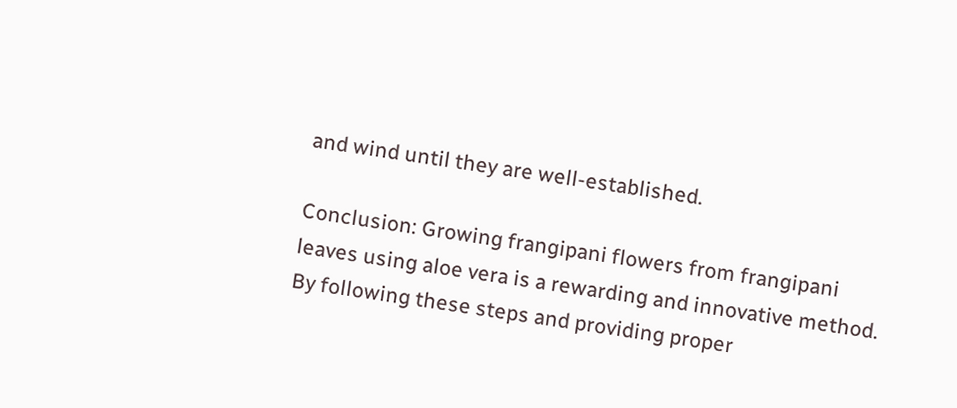and wind until they are well-established.

Conclusion: Growing frangipani flowers from frangipani leaves using aloe vera is a rewarding and innovative method. By following these steps and providing proper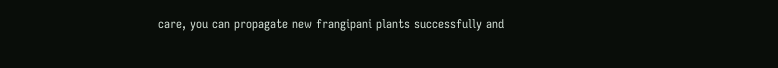care, you can propagate new frangipani plants successfully and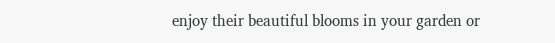enjoy their beautiful blooms in your garden or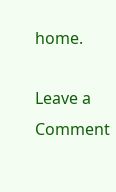home.

Leave a Comment